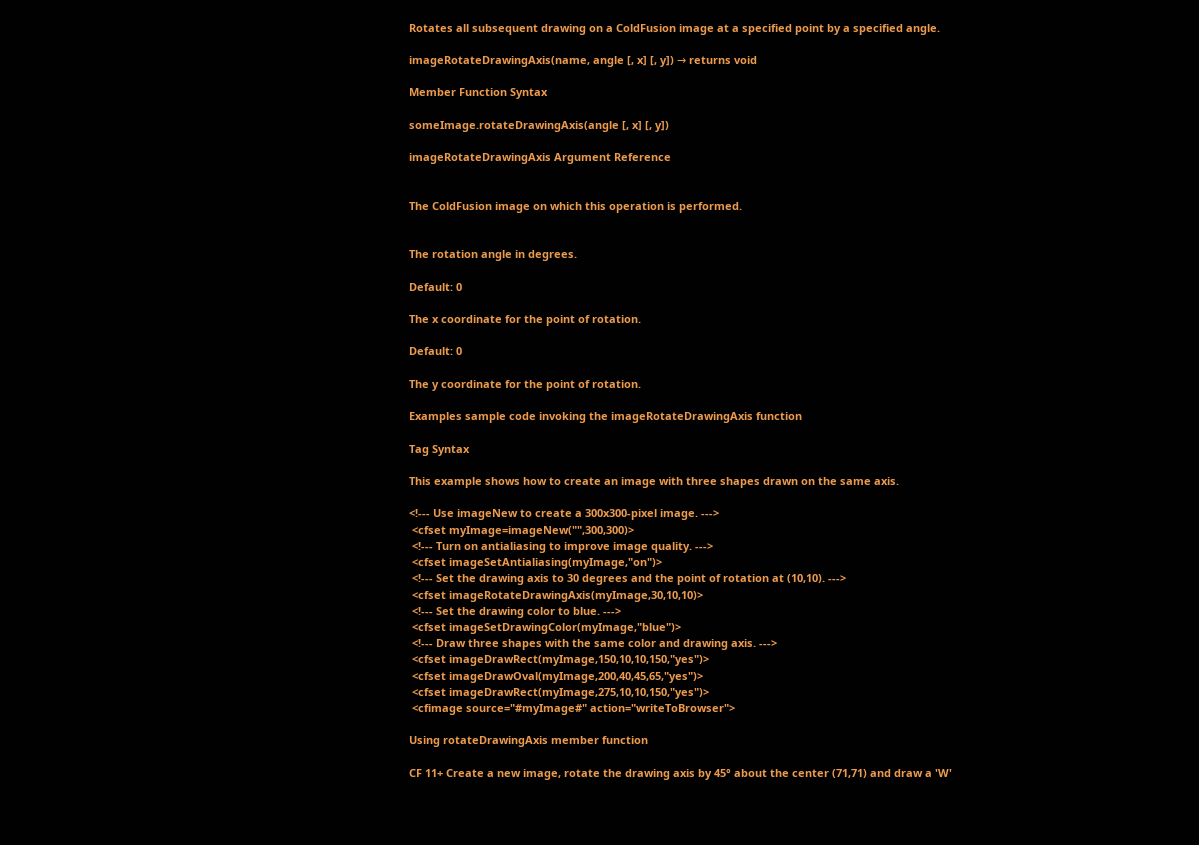Rotates all subsequent drawing on a ColdFusion image at a specified point by a specified angle.

imageRotateDrawingAxis(name, angle [, x] [, y]) → returns void

Member Function Syntax

someImage.rotateDrawingAxis(angle [, x] [, y])

imageRotateDrawingAxis Argument Reference


The ColdFusion image on which this operation is performed.


The rotation angle in degrees.

Default: 0

The x coordinate for the point of rotation.

Default: 0

The y coordinate for the point of rotation.

Examples sample code invoking the imageRotateDrawingAxis function

Tag Syntax

This example shows how to create an image with three shapes drawn on the same axis.

<!--- Use imageNew to create a 300x300-pixel image. --->
 <cfset myImage=imageNew("",300,300)>
 <!--- Turn on antialiasing to improve image quality. --->
 <cfset imageSetAntialiasing(myImage,"on")>
 <!--- Set the drawing axis to 30 degrees and the point of rotation at (10,10). --->
 <cfset imageRotateDrawingAxis(myImage,30,10,10)>
 <!--- Set the drawing color to blue. --->
 <cfset imageSetDrawingColor(myImage,"blue")>
 <!--- Draw three shapes with the same color and drawing axis. --->
 <cfset imageDrawRect(myImage,150,10,10,150,"yes")>
 <cfset imageDrawOval(myImage,200,40,45,65,"yes")>
 <cfset imageDrawRect(myImage,275,10,10,150,"yes")>
 <cfimage source="#myImage#" action="writeToBrowser">

Using rotateDrawingAxis member function

CF 11+ Create a new image, rotate the drawing axis by 45° about the center (71,71) and draw a 'W'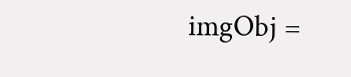imgObj =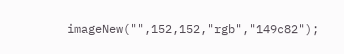imageNew("",152,152,"rgb","149c82");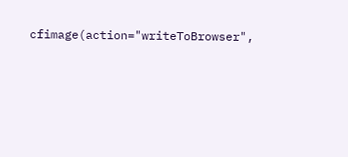cfimage(action="writeToBrowser",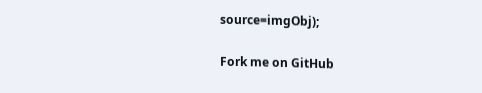source=imgObj);

Fork me on GitHub